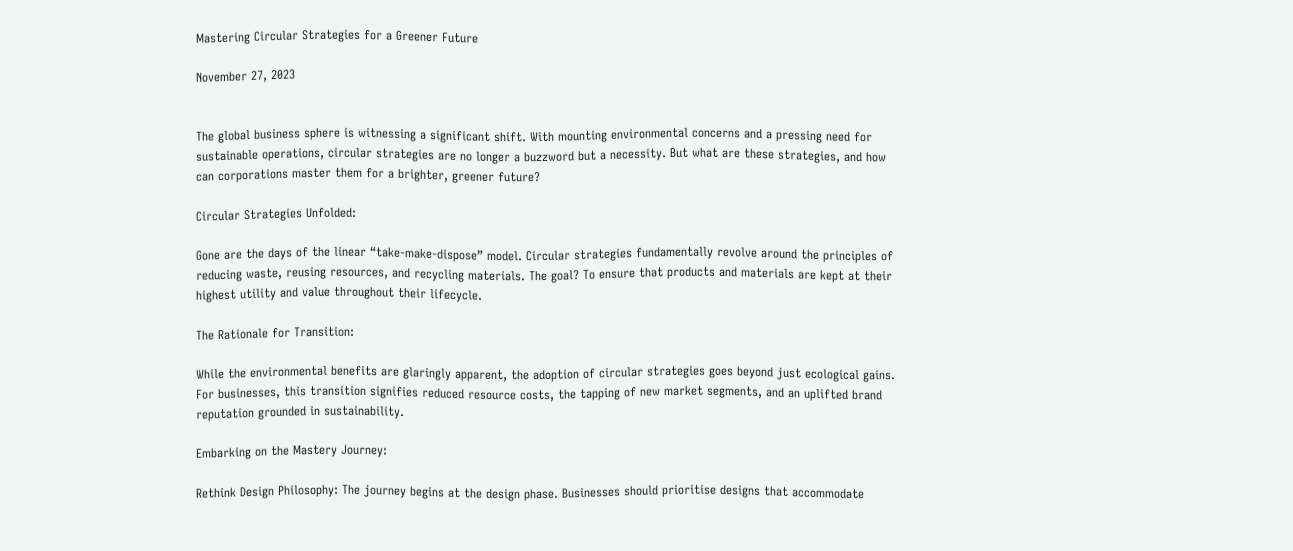Mastering Circular Strategies for a Greener Future

November 27, 2023


The global business sphere is witnessing a significant shift. With mounting environmental concerns and a pressing need for sustainable operations, circular strategies are no longer a buzzword but a necessity. But what are these strategies, and how can corporations master them for a brighter, greener future?

Circular Strategies Unfolded:

Gone are the days of the linear “take-make-dispose” model. Circular strategies fundamentally revolve around the principles of reducing waste, reusing resources, and recycling materials. The goal? To ensure that products and materials are kept at their highest utility and value throughout their lifecycle.

The Rationale for Transition:

While the environmental benefits are glaringly apparent, the adoption of circular strategies goes beyond just ecological gains. For businesses, this transition signifies reduced resource costs, the tapping of new market segments, and an uplifted brand reputation grounded in sustainability.

Embarking on the Mastery Journey:

Rethink Design Philosophy: The journey begins at the design phase. Businesses should prioritise designs that accommodate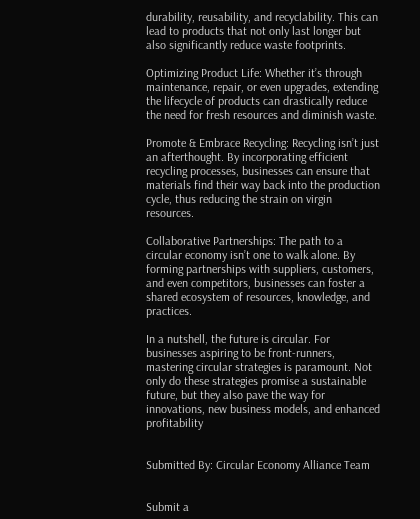durability, reusability, and recyclability. This can lead to products that not only last longer but also significantly reduce waste footprints.

Optimizing Product Life: Whether it’s through maintenance, repair, or even upgrades, extending the lifecycle of products can drastically reduce the need for fresh resources and diminish waste.

Promote & Embrace Recycling: Recycling isn’t just an afterthought. By incorporating efficient recycling processes, businesses can ensure that materials find their way back into the production cycle, thus reducing the strain on virgin resources.

Collaborative Partnerships: The path to a circular economy isn’t one to walk alone. By forming partnerships with suppliers, customers, and even competitors, businesses can foster a shared ecosystem of resources, knowledge, and practices.

In a nutshell, the future is circular. For businesses aspiring to be front-runners, mastering circular strategies is paramount. Not only do these strategies promise a sustainable future, but they also pave the way for innovations, new business models, and enhanced profitability


Submitted By: Circular Economy Alliance Team


Submit a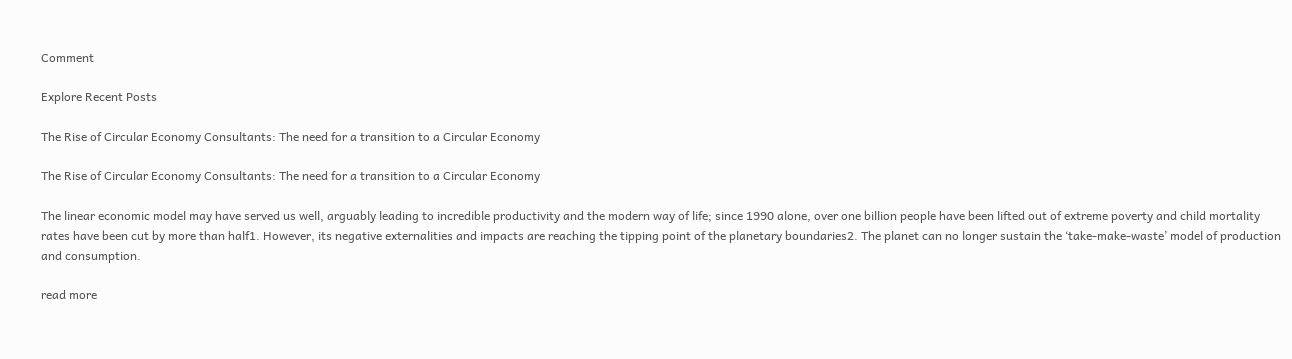Comment

Explore Recent Posts

The Rise of Circular Economy Consultants: The need for a transition to a Circular Economy

The Rise of Circular Economy Consultants: The need for a transition to a Circular Economy

The linear economic model may have served us well, arguably leading to incredible productivity and the modern way of life; since 1990 alone, over one billion people have been lifted out of extreme poverty and child mortality rates have been cut by more than half1. However, its negative externalities and impacts are reaching the tipping point of the planetary boundaries2. The planet can no longer sustain the ‘take-make-waste’ model of production and consumption.

read more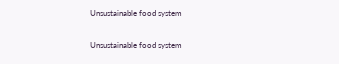Unsustainable food system

Unsustainable food system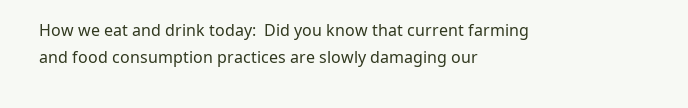How we eat and drink today:  Did you know that current farming and food consumption practices are slowly damaging our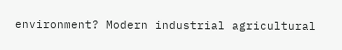environment? Modern industrial agricultural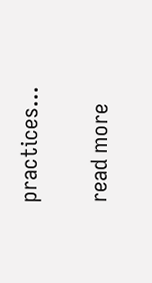practices...

read more